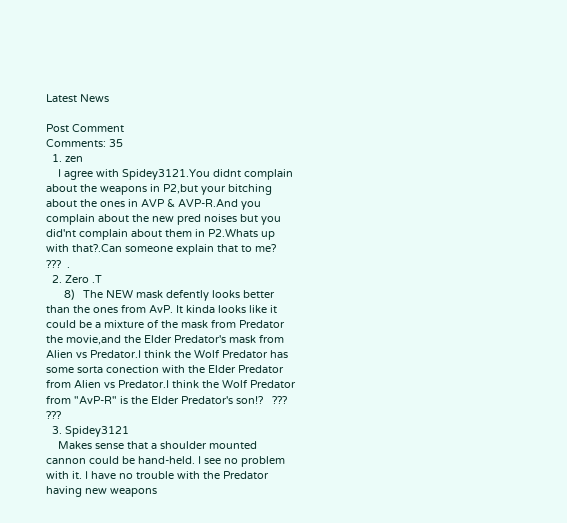Latest News

Post Comment
Comments: 35
  1. zen
    I agree with Spidey3121.You didnt complain about the weapons in P2,but your bitching about the ones in AVP & AVP-R.And you complain about the new pred noises but you did'nt complain about them in P2.Whats up with that?.Can someone explain that to me?   ???  .
  2. Zero .T
      8)   The NEW mask defently looks better than the ones from AvP. It kinda looks like it could be a mixture of the mask from Predator the movie,and the Elder Predator's mask from Alien vs Predator.I think the Wolf Predator has some sorta conection with the Elder Predator from Alien vs Predator.I think the Wolf Predator from "AvP-R" is the Elder Predator's son!?   ???     ???
  3. Spidey3121
    Makes sense that a shoulder mounted cannon could be hand-held. I see no problem with it. I have no trouble with the Predator having new weapons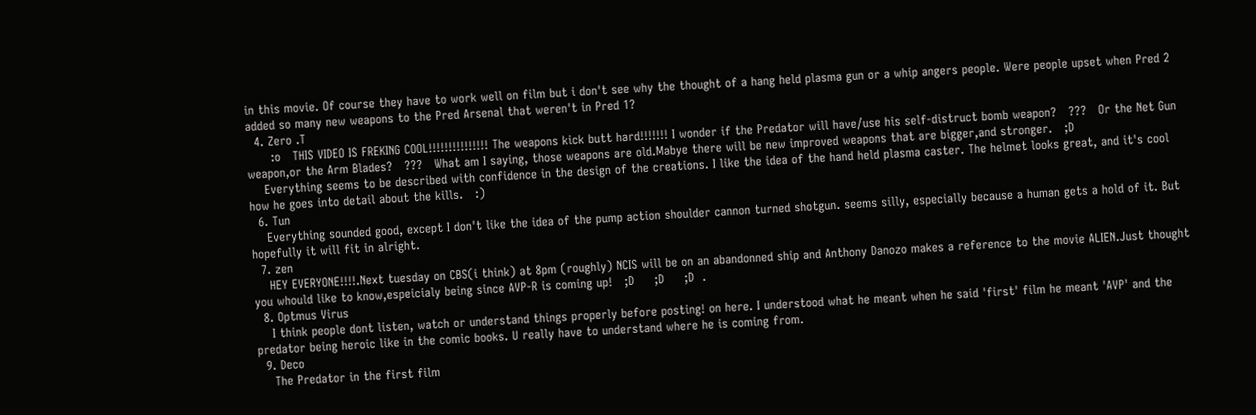in this movie. Of course they have to work well on film but i don't see why the thought of a hang held plasma gun or a whip angers people. Were people upset when Pred 2 added so many new weapons to the Pred Arsenal that weren't in Pred 1?
  4. Zero .T
      :o   THIS VIDEO IS FREKING COOL!!!!!!!!!!!!!!! The weapons kick butt hard!!!!!!! I wonder if the Predator will have/use his self-distruct bomb weapon?   ???   Or the Net Gun weapon,or the Arm Blades?   ???   What am I saying, those weapons are old.Mabye there will be new improved weapons that are bigger,and stronger.   ;D
    Everything seems to be described with confidence in the design of the creations. I like the idea of the hand held plasma caster. The helmet looks great, and it's cool how he goes into detail about the kills.   :)
  6. Tun
    Everything sounded good, except I don't like the idea of the pump action shoulder cannon turned shotgun. seems silly, especially because a human gets a hold of it. But hopefully it will fit in alright.
  7. zen
    HEY EVERYONE!!!!.Next tuesday on CBS(i think) at 8pm (roughly) NCIS will be on an abandonned ship and Anthony Danozo makes a reference to the movie ALIEN.Just thought you whould like to know,espeicialy being since AVP-R is coming up!   ;D     ;D     ;D  .
  8. Optmus Virus
    I think people dont listen, watch or understand things properly before posting! on here. I understood what he meant when he said 'first' film he meant 'AVP' and the predator being heroic like in the comic books. U really have to understand where he is coming from.
  9. Deco
    The Predator in the first film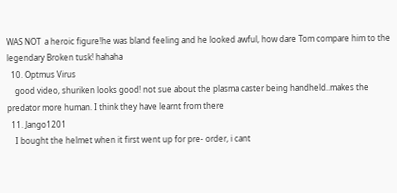WAS NOT  a heroic figure!he was bland feeling and he looked awful, how dare Tom compare him to the legendary Broken tusk! hahaha
  10. Optmus Virus
    good video, shuriken looks good! not sue about the plasma caster being handheld..makes the predator more human. I think they have learnt from there
  11. Jango1201
    I bought the helmet when it first went up for pre- order, i cant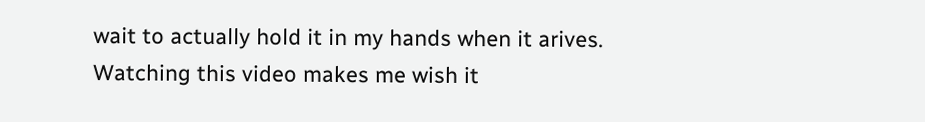wait to actually hold it in my hands when it arives.  Watching this video makes me wish it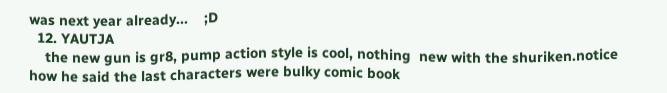was next year already...    ;D
  12. YAUTJA
    the new gun is gr8, pump action style is cool, nothing  new with the shuriken.notice how he said the last characters were bulky comic book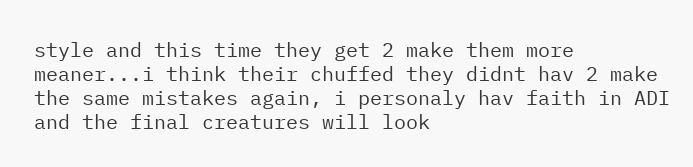style and this time they get 2 make them more meaner...i think their chuffed they didnt hav 2 make the same mistakes again, i personaly hav faith in ADI and the final creatures will look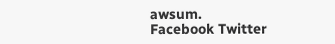awsum.
Facebook Twitter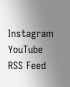Instagram YouTube RSS Feed